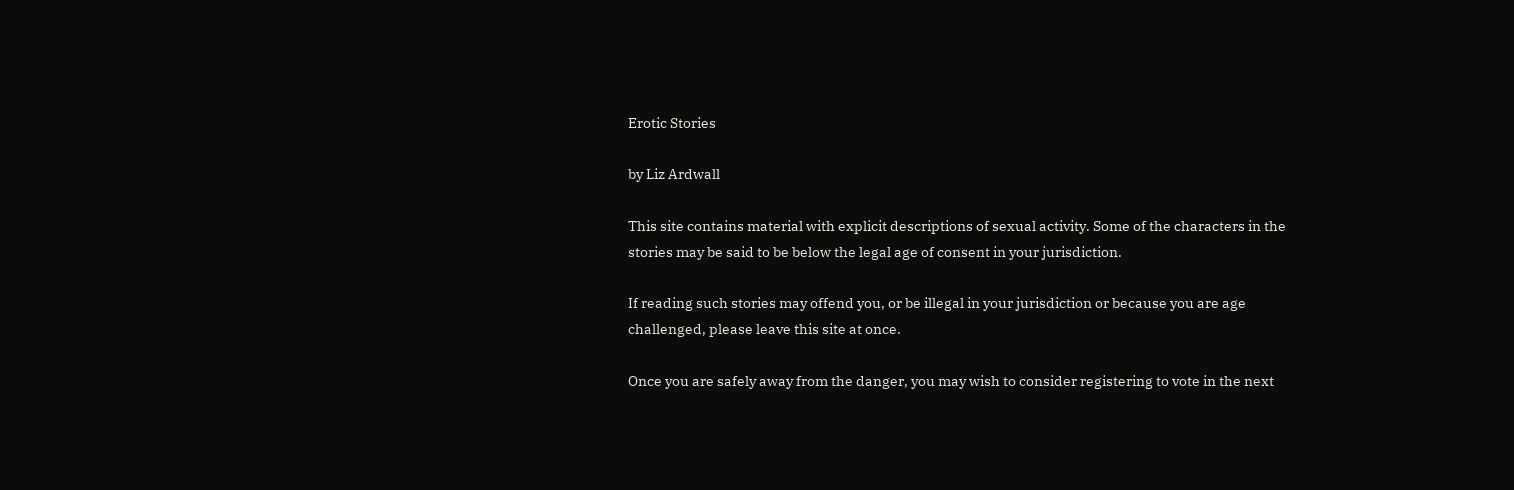Erotic Stories

by Liz Ardwall

This site contains material with explicit descriptions of sexual activity. Some of the characters in the stories may be said to be below the legal age of consent in your jurisdiction.

If reading such stories may offend you, or be illegal in your jurisdiction or because you are age challenged, please leave this site at once.

Once you are safely away from the danger, you may wish to consider registering to vote in the next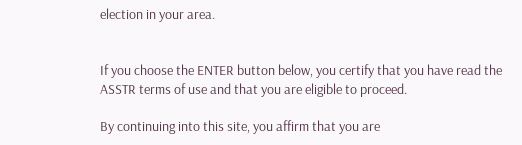election in your area.


If you choose the ENTER button below, you certify that you have read the ASSTR terms of use and that you are eligible to proceed.

By continuing into this site, you affirm that you are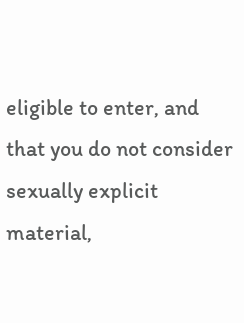eligible to enter, and that you do not consider sexually explicit material,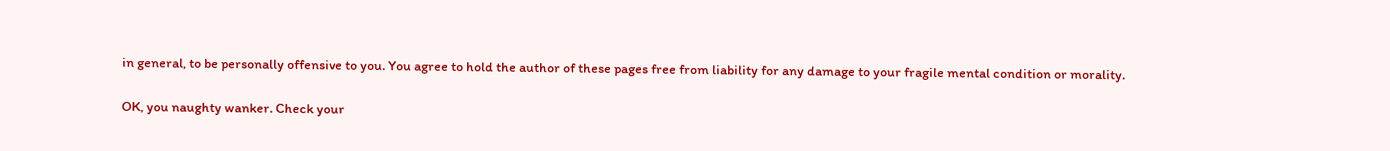in general, to be personally offensive to you. You agree to hold the author of these pages free from liability for any damage to your fragile mental condition or morality.

OK, you naughty wanker. Check your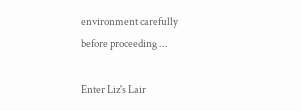environment carefully before proceeding ...

Enter Liz's Lair